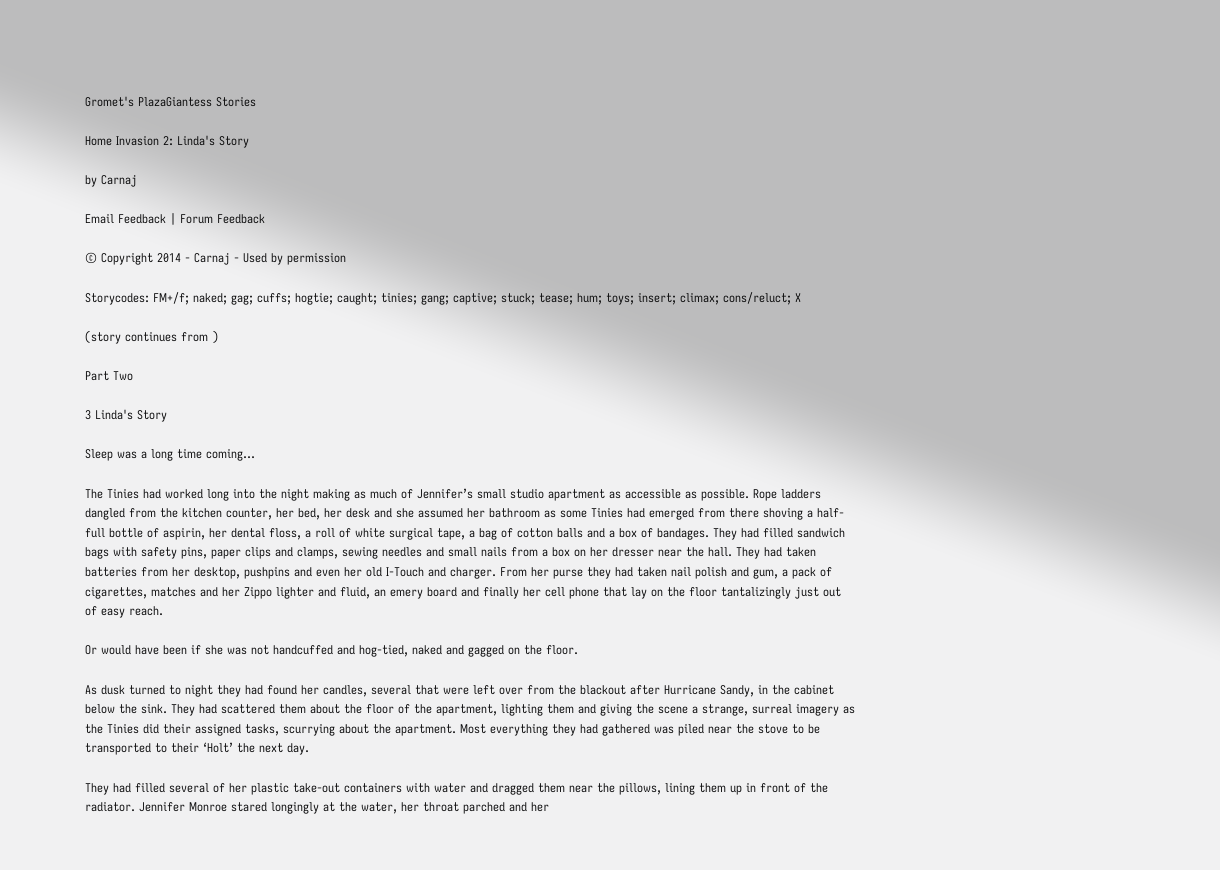Gromet's PlazaGiantess Stories

Home Invasion 2: Linda's Story

by Carnaj

Email Feedback | Forum Feedback

© Copyright 2014 - Carnaj - Used by permission

Storycodes: FM+/f; naked; gag; cuffs; hogtie; caught; tinies; gang; captive; stuck; tease; hum; toys; insert; climax; cons/reluct; X

(story continues from )

Part Two

3 Linda's Story

Sleep was a long time coming…

The Tinies had worked long into the night making as much of Jennifer’s small studio apartment as accessible as possible. Rope ladders dangled from the kitchen counter, her bed, her desk and she assumed her bathroom as some Tinies had emerged from there shoving a half-full bottle of aspirin, her dental floss, a roll of white surgical tape, a bag of cotton balls and a box of bandages. They had filled sandwich bags with safety pins, paper clips and clamps, sewing needles and small nails from a box on her dresser near the hall. They had taken batteries from her desktop, pushpins and even her old I-Touch and charger. From her purse they had taken nail polish and gum, a pack of cigarettes, matches and her Zippo lighter and fluid, an emery board and finally her cell phone that lay on the floor tantalizingly just out of easy reach.

Or would have been if she was not handcuffed and hog-tied, naked and gagged on the floor.

As dusk turned to night they had found her candles, several that were left over from the blackout after Hurricane Sandy, in the cabinet below the sink. They had scattered them about the floor of the apartment, lighting them and giving the scene a strange, surreal imagery as the Tinies did their assigned tasks, scurrying about the apartment. Most everything they had gathered was piled near the stove to be transported to their ‘Holt’ the next day.

They had filled several of her plastic take-out containers with water and dragged them near the pillows, lining them up in front of the radiator. Jennifer Monroe stared longingly at the water, her throat parched and her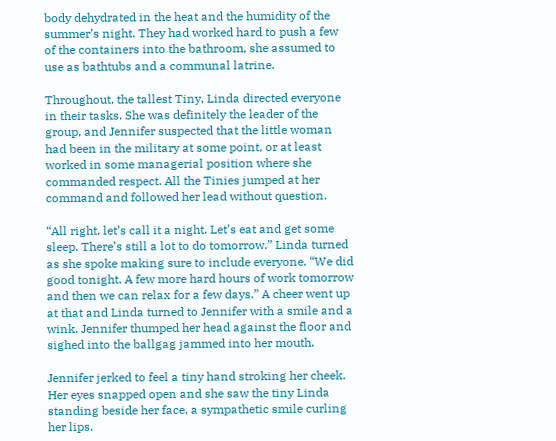body dehydrated in the heat and the humidity of the summer’s night. They had worked hard to push a few of the containers into the bathroom, she assumed to use as bathtubs and a communal latrine.

Throughout, the tallest Tiny, Linda directed everyone in their tasks. She was definitely the leader of the group, and Jennifer suspected that the little woman had been in the military at some point, or at least worked in some managerial position where she commanded respect. All the Tinies jumped at her command and followed her lead without question.

“All right, let’s call it a night. Let’s eat and get some sleep. There’s still a lot to do tomorrow.” Linda turned as she spoke making sure to include everyone. “We did good tonight. A few more hard hours of work tomorrow and then we can relax for a few days.” A cheer went up at that and Linda turned to Jennifer with a smile and a wink. Jennifer thumped her head against the floor and sighed into the ballgag jammed into her mouth.

Jennifer jerked to feel a tiny hand stroking her cheek. Her eyes snapped open and she saw the tiny Linda standing beside her face, a sympathetic smile curling her lips.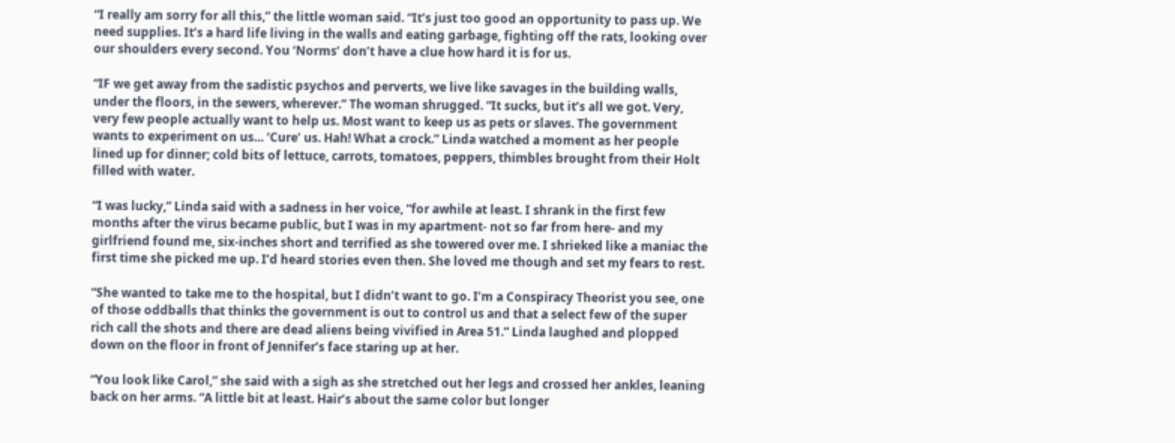“I really am sorry for all this,” the little woman said. “It’s just too good an opportunity to pass up. We need supplies. It’s a hard life living in the walls and eating garbage, fighting off the rats, looking over our shoulders every second. You ‘Norms’ don’t have a clue how hard it is for us.

“IF we get away from the sadistic psychos and perverts, we live like savages in the building walls, under the floors, in the sewers, wherever.” The woman shrugged. “It sucks, but it’s all we got. Very, very few people actually want to help us. Most want to keep us as pets or slaves. The government wants to experiment on us… ‘Cure’ us. Hah! What a crock.” Linda watched a moment as her people lined up for dinner; cold bits of lettuce, carrots, tomatoes, peppers, thimbles brought from their Holt filled with water.

“I was lucky,” Linda said with a sadness in her voice, “for awhile at least. I shrank in the first few months after the virus became public, but I was in my apartment- not so far from here- and my girlfriend found me, six-inches short and terrified as she towered over me. I shrieked like a maniac the first time she picked me up. I’d heard stories even then. She loved me though and set my fears to rest.

“She wanted to take me to the hospital, but I didn’t want to go. I’m a Conspiracy Theorist you see, one of those oddballs that thinks the government is out to control us and that a select few of the super rich call the shots and there are dead aliens being vivified in Area 51.” Linda laughed and plopped down on the floor in front of Jennifer’s face staring up at her.

“You look like Carol,” she said with a sigh as she stretched out her legs and crossed her ankles, leaning back on her arms. “A little bit at least. Hair’s about the same color but longer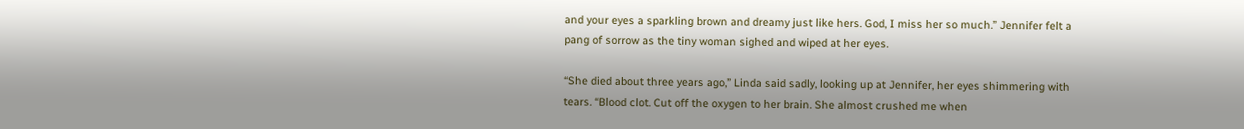and your eyes a sparkling brown and dreamy just like hers. God, I miss her so much.” Jennifer felt a pang of sorrow as the tiny woman sighed and wiped at her eyes.

“She died about three years ago,” Linda said sadly, looking up at Jennifer, her eyes shimmering with tears. “Blood clot. Cut off the oxygen to her brain. She almost crushed me when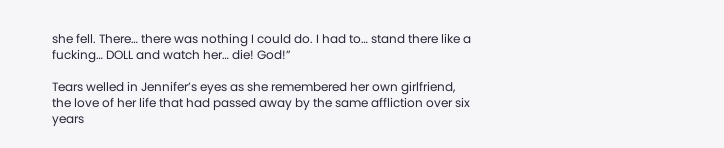she fell. There… there was nothing I could do. I had to… stand there like a fucking… DOLL and watch her… die! God!”

Tears welled in Jennifer’s eyes as she remembered her own girlfriend, the love of her life that had passed away by the same affliction over six years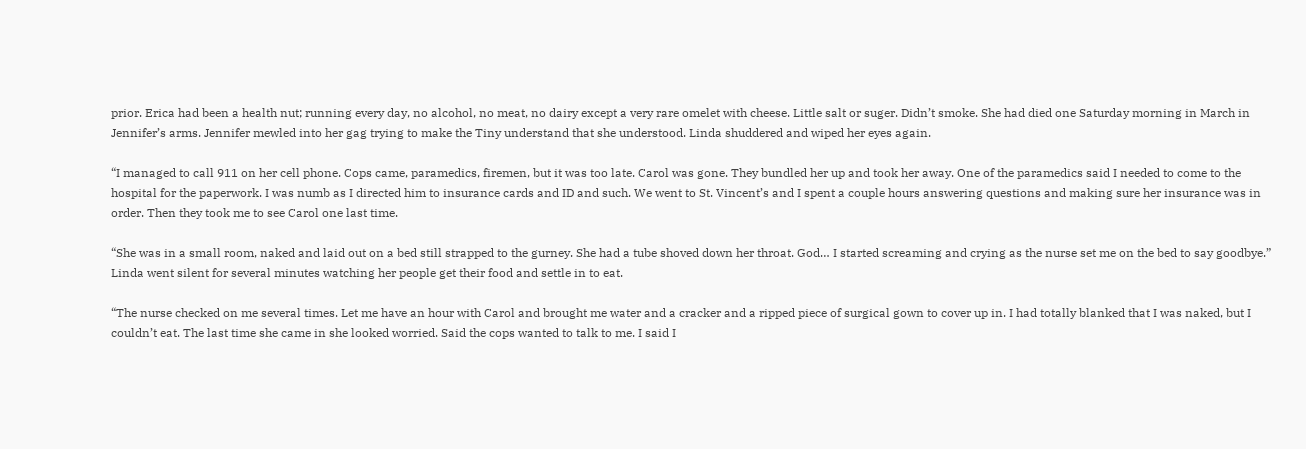prior. Erica had been a health nut; running every day, no alcohol, no meat, no dairy except a very rare omelet with cheese. Little salt or suger. Didn’t smoke. She had died one Saturday morning in March in Jennifer’s arms. Jennifer mewled into her gag trying to make the Tiny understand that she understood. Linda shuddered and wiped her eyes again.

“I managed to call 911 on her cell phone. Cops came, paramedics, firemen, but it was too late. Carol was gone. They bundled her up and took her away. One of the paramedics said I needed to come to the hospital for the paperwork. I was numb as I directed him to insurance cards and ID and such. We went to St. Vincent’s and I spent a couple hours answering questions and making sure her insurance was in order. Then they took me to see Carol one last time.

“She was in a small room, naked and laid out on a bed still strapped to the gurney. She had a tube shoved down her throat. God… I started screaming and crying as the nurse set me on the bed to say goodbye.” Linda went silent for several minutes watching her people get their food and settle in to eat.

“The nurse checked on me several times. Let me have an hour with Carol and brought me water and a cracker and a ripped piece of surgical gown to cover up in. I had totally blanked that I was naked, but I couldn’t eat. The last time she came in she looked worried. Said the cops wanted to talk to me. I said I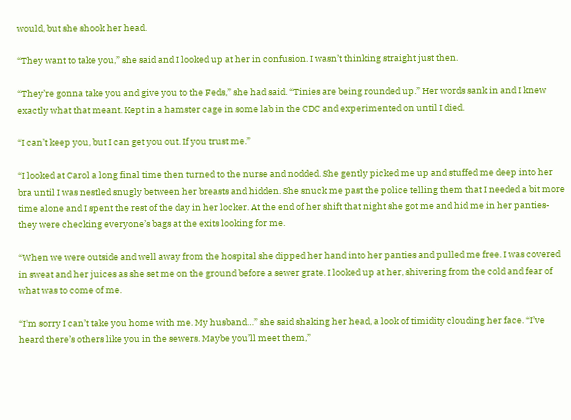would, but she shook her head.

“They want to take you,” she said and I looked up at her in confusion. I wasn’t thinking straight just then.

“They’re gonna take you and give you to the Feds,” she had said. “Tinies are being rounded up.” Her words sank in and I knew exactly what that meant. Kept in a hamster cage in some lab in the CDC and experimented on until I died.

“I can’t keep you, but I can get you out. If you trust me.”

“I looked at Carol a long final time then turned to the nurse and nodded. She gently picked me up and stuffed me deep into her bra until I was nestled snugly between her breasts and hidden. She snuck me past the police telling them that I needed a bit more time alone and I spent the rest of the day in her locker. At the end of her shift that night she got me and hid me in her panties- they were checking everyone’s bags at the exits looking for me.

“When we were outside and well away from the hospital she dipped her hand into her panties and pulled me free. I was covered in sweat and her juices as she set me on the ground before a sewer grate. I looked up at her, shivering from the cold and fear of what was to come of me.

“I'm sorry I can’t take you home with me. My husband…” she said shaking her head, a look of timidity clouding her face. “I’ve heard there’s others like you in the sewers. Maybe you’ll meet them,”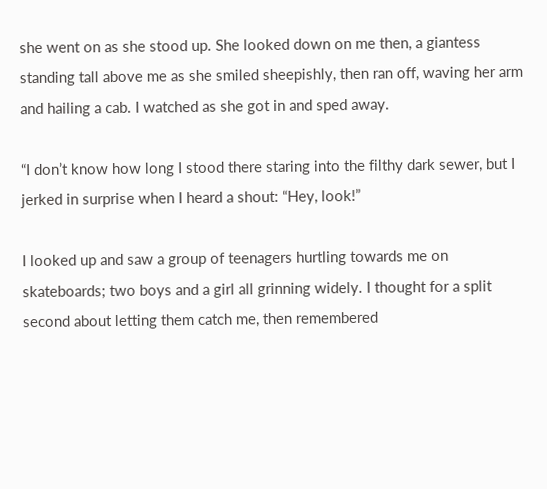she went on as she stood up. She looked down on me then, a giantess standing tall above me as she smiled sheepishly, then ran off, waving her arm and hailing a cab. I watched as she got in and sped away.

“I don’t know how long I stood there staring into the filthy dark sewer, but I jerked in surprise when I heard a shout: “Hey, look!”

I looked up and saw a group of teenagers hurtling towards me on skateboards; two boys and a girl all grinning widely. I thought for a split second about letting them catch me, then remembered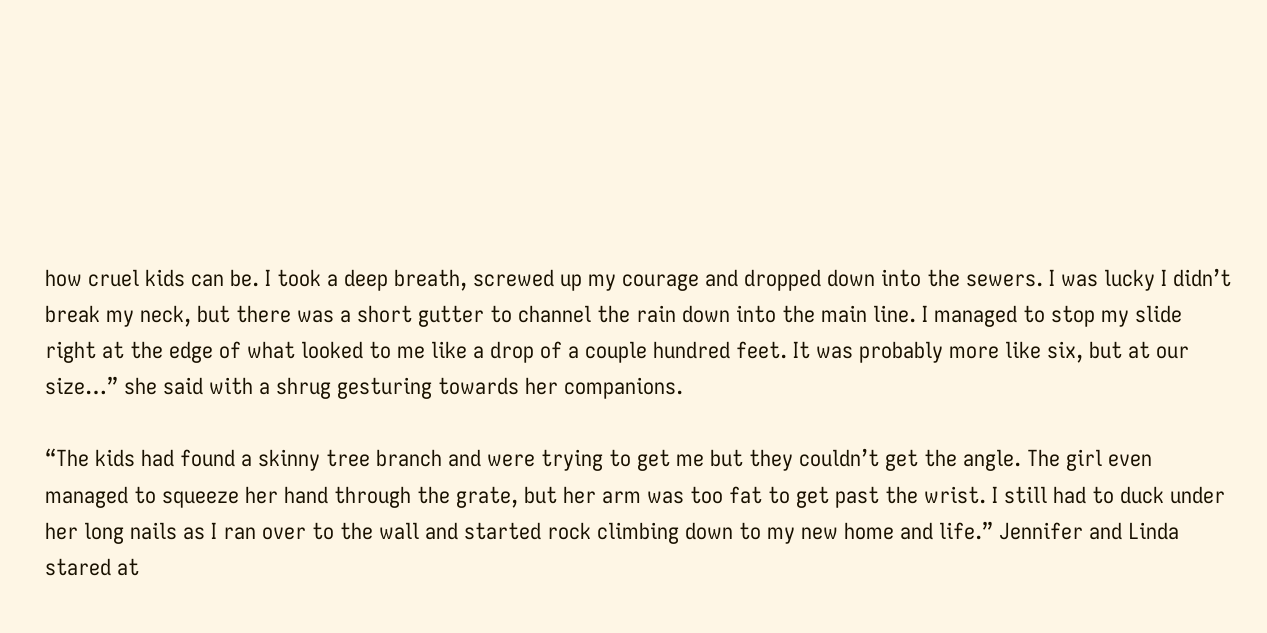how cruel kids can be. I took a deep breath, screwed up my courage and dropped down into the sewers. I was lucky I didn’t break my neck, but there was a short gutter to channel the rain down into the main line. I managed to stop my slide right at the edge of what looked to me like a drop of a couple hundred feet. It was probably more like six, but at our size…” she said with a shrug gesturing towards her companions.

“The kids had found a skinny tree branch and were trying to get me but they couldn’t get the angle. The girl even managed to squeeze her hand through the grate, but her arm was too fat to get past the wrist. I still had to duck under her long nails as I ran over to the wall and started rock climbing down to my new home and life.” Jennifer and Linda stared at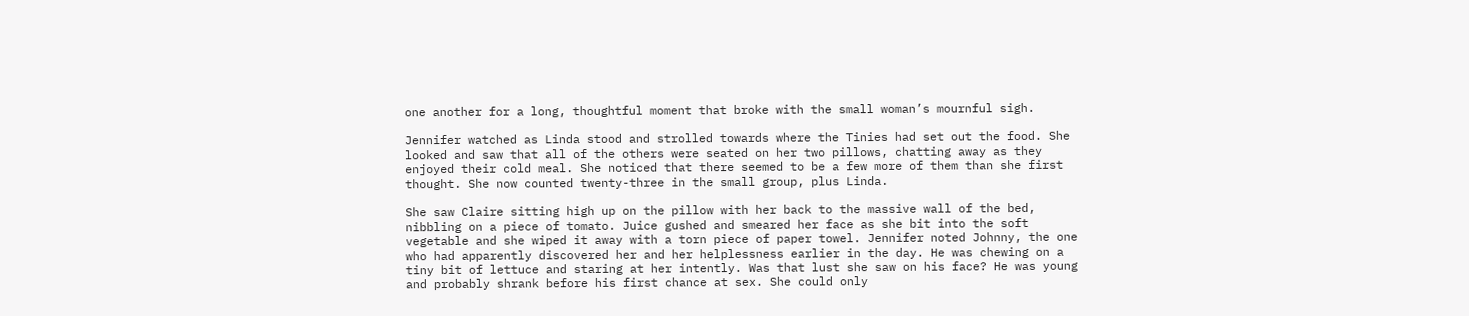one another for a long, thoughtful moment that broke with the small woman’s mournful sigh.

Jennifer watched as Linda stood and strolled towards where the Tinies had set out the food. She looked and saw that all of the others were seated on her two pillows, chatting away as they enjoyed their cold meal. She noticed that there seemed to be a few more of them than she first thought. She now counted twenty-three in the small group, plus Linda.

She saw Claire sitting high up on the pillow with her back to the massive wall of the bed, nibbling on a piece of tomato. Juice gushed and smeared her face as she bit into the soft vegetable and she wiped it away with a torn piece of paper towel. Jennifer noted Johnny, the one who had apparently discovered her and her helplessness earlier in the day. He was chewing on a tiny bit of lettuce and staring at her intently. Was that lust she saw on his face? He was young and probably shrank before his first chance at sex. She could only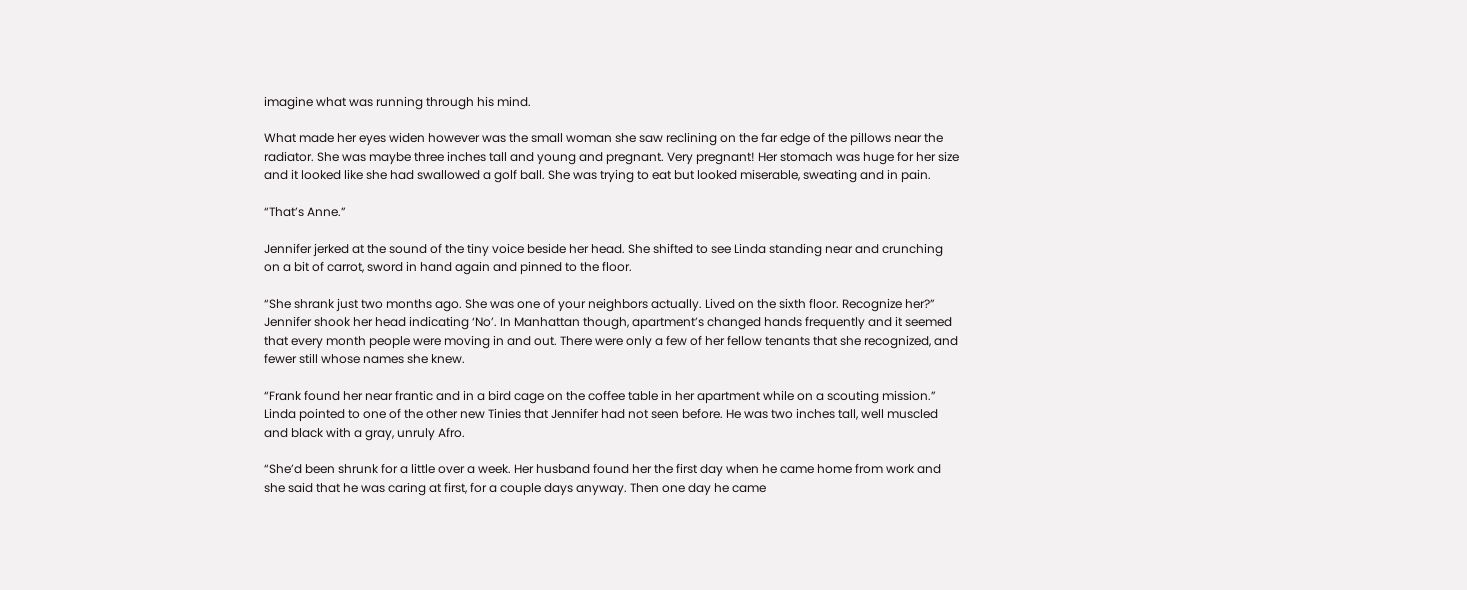imagine what was running through his mind.

What made her eyes widen however was the small woman she saw reclining on the far edge of the pillows near the radiator. She was maybe three inches tall and young and pregnant. Very pregnant! Her stomach was huge for her size and it looked like she had swallowed a golf ball. She was trying to eat but looked miserable, sweating and in pain.

“That’s Anne.”

Jennifer jerked at the sound of the tiny voice beside her head. She shifted to see Linda standing near and crunching on a bit of carrot, sword in hand again and pinned to the floor.

“She shrank just two months ago. She was one of your neighbors actually. Lived on the sixth floor. Recognize her?” Jennifer shook her head indicating ‘No’. In Manhattan though, apartment’s changed hands frequently and it seemed that every month people were moving in and out. There were only a few of her fellow tenants that she recognized, and fewer still whose names she knew.

“Frank found her near frantic and in a bird cage on the coffee table in her apartment while on a scouting mission.” Linda pointed to one of the other new Tinies that Jennifer had not seen before. He was two inches tall, well muscled and black with a gray, unruly Afro.

“She’d been shrunk for a little over a week. Her husband found her the first day when he came home from work and she said that he was caring at first, for a couple days anyway. Then one day he came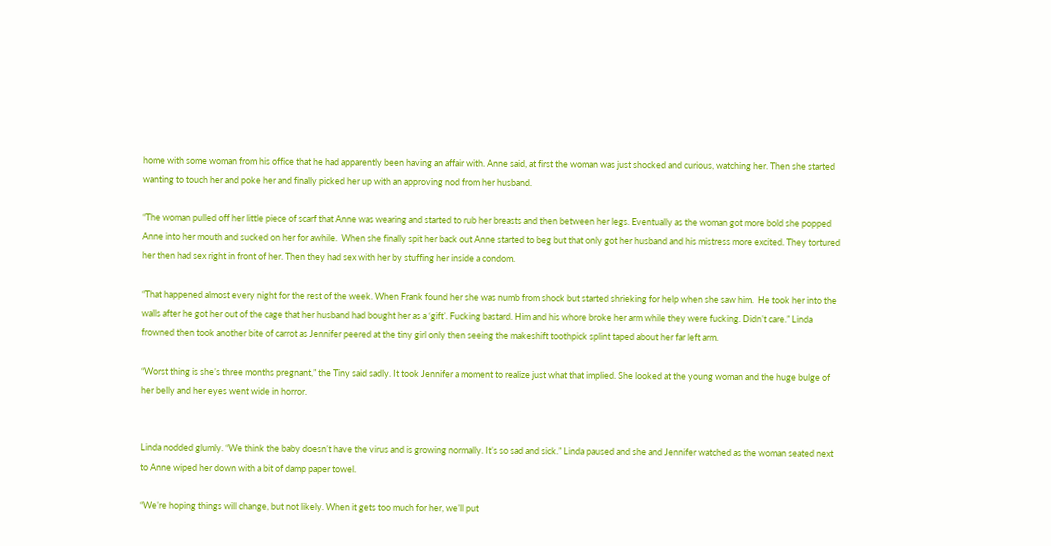home with some woman from his office that he had apparently been having an affair with. Anne said, at first the woman was just shocked and curious, watching her. Then she started wanting to touch her and poke her and finally picked her up with an approving nod from her husband.

“The woman pulled off her little piece of scarf that Anne was wearing and started to rub her breasts and then between her legs. Eventually as the woman got more bold she popped Anne into her mouth and sucked on her for awhile.  When she finally spit her back out Anne started to beg but that only got her husband and his mistress more excited. They tortured her then had sex right in front of her. Then they had sex with her by stuffing her inside a condom.

“That happened almost every night for the rest of the week. When Frank found her she was numb from shock but started shrieking for help when she saw him.  He took her into the walls after he got her out of the cage that her husband had bought her as a ‘gift’. Fucking bastard. Him and his whore broke her arm while they were fucking. Didn’t care.” Linda frowned then took another bite of carrot as Jennifer peered at the tiny girl only then seeing the makeshift toothpick splint taped about her far left arm.

“Worst thing is she’s three months pregnant,” the Tiny said sadly. It took Jennifer a moment to realize just what that implied. She looked at the young woman and the huge bulge of her belly and her eyes went wide in horror.


Linda nodded glumly. “We think the baby doesn’t have the virus and is growing normally. It’s so sad and sick.” Linda paused and she and Jennifer watched as the woman seated next to Anne wiped her down with a bit of damp paper towel.

“We’re hoping things will change, but not likely. When it gets too much for her, we’ll put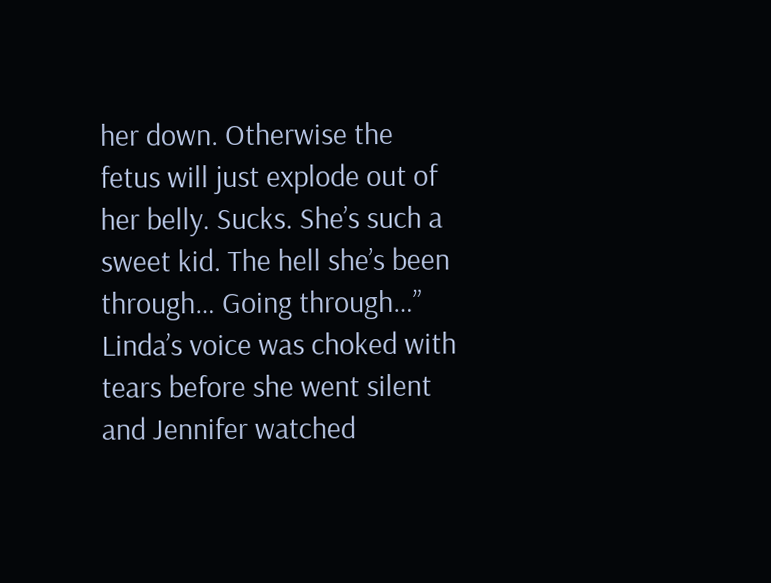her down. Otherwise the fetus will just explode out of her belly. Sucks. She’s such a sweet kid. The hell she’s been through… Going through…” Linda’s voice was choked with tears before she went silent and Jennifer watched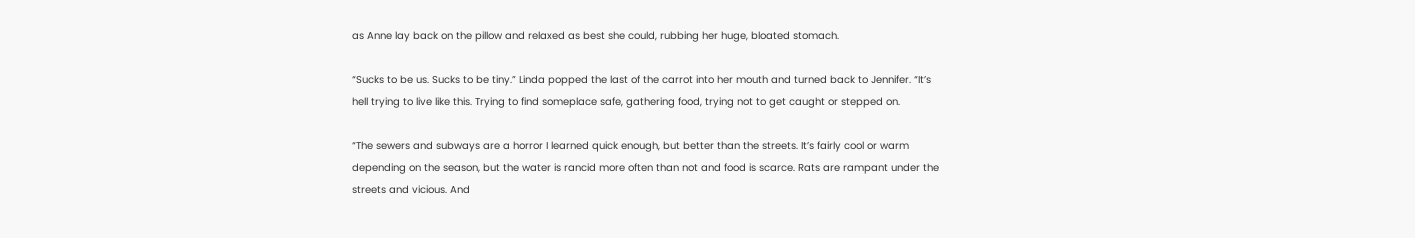as Anne lay back on the pillow and relaxed as best she could, rubbing her huge, bloated stomach.

“Sucks to be us. Sucks to be tiny.” Linda popped the last of the carrot into her mouth and turned back to Jennifer. “It’s hell trying to live like this. Trying to find someplace safe, gathering food, trying not to get caught or stepped on.

“The sewers and subways are a horror I learned quick enough, but better than the streets. It’s fairly cool or warm depending on the season, but the water is rancid more often than not and food is scarce. Rats are rampant under the streets and vicious. And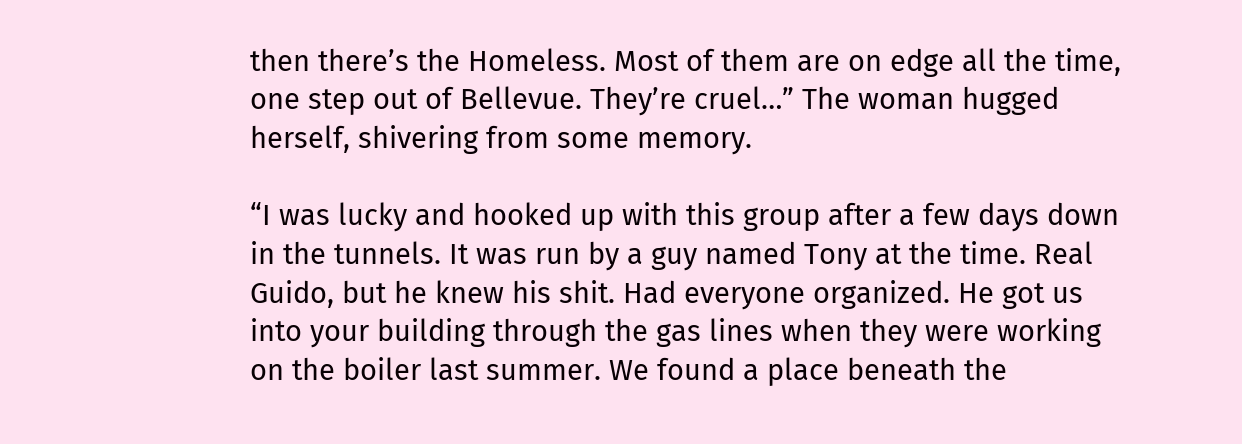then there’s the Homeless. Most of them are on edge all the time, one step out of Bellevue. They’re cruel…” The woman hugged herself, shivering from some memory.

“I was lucky and hooked up with this group after a few days down in the tunnels. It was run by a guy named Tony at the time. Real Guido, but he knew his shit. Had everyone organized. He got us into your building through the gas lines when they were working on the boiler last summer. We found a place beneath the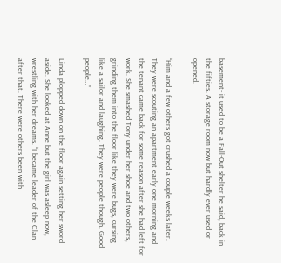basement- it used to be a Fall-Out shelter he said, back in the fifties. A storage room now but hardly ever used or opened.

“Him and a few others got crushed a couple weeks later. They were scouting an apartment early one morning and the tenant came back for some reason after she had left for work. She smashed Tony under her shoe and two others, grinding them into the floor like they were bugs, cursing like a sailor and laughing. They were people though. Good people…”

Linda plopped down on the floor again setting her sword aside. She looked at Anne but the girl was asleep now, wrestling with her dreams. “I became leader of the Clan after that. There were others been with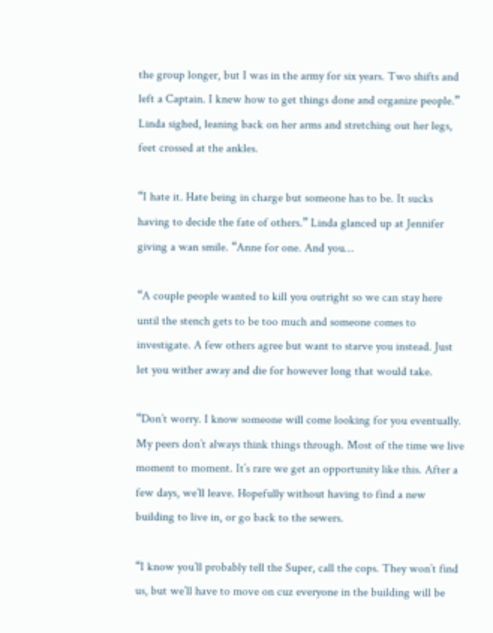the group longer, but I was in the army for six years. Two shifts and left a Captain. I knew how to get things done and organize people.” Linda sighed, leaning back on her arms and stretching out her legs, feet crossed at the ankles.

“I hate it. Hate being in charge but someone has to be. It sucks having to decide the fate of others.” Linda glanced up at Jennifer giving a wan smile. “Anne for one. And you…

“A couple people wanted to kill you outright so we can stay here until the stench gets to be too much and someone comes to investigate. A few others agree but want to starve you instead. Just let you wither away and die for however long that would take.

“Don’t worry. I know someone will come looking for you eventually. My peers don’t always think things through. Most of the time we live moment to moment. It’s rare we get an opportunity like this. After a few days, we’ll leave. Hopefully without having to find a new building to live in, or go back to the sewers.

“I know you’ll probably tell the Super, call the cops. They won’t find us, but we’ll have to move on cuz everyone in the building will be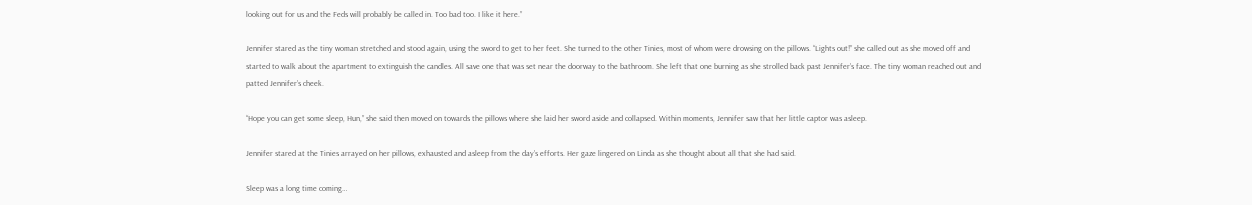looking out for us and the Feds will probably be called in. Too bad too. I like it here.”

Jennifer stared as the tiny woman stretched and stood again, using the sword to get to her feet. She turned to the other Tinies, most of whom were drowsing on the pillows. “Lights out!” she called out as she moved off and started to walk about the apartment to extinguish the candles. All save one that was set near the doorway to the bathroom. She left that one burning as she strolled back past Jennifer’s face. The tiny woman reached out and patted Jennifer’s cheek.

“Hope you can get some sleep, Hun,” she said then moved on towards the pillows where she laid her sword aside and collapsed. Within moments, Jennifer saw that her little captor was asleep.

Jennifer stared at the Tinies arrayed on her pillows, exhausted and asleep from the day’s efforts. Her gaze lingered on Linda as she thought about all that she had said.

Sleep was a long time coming…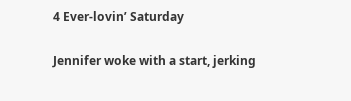4 Ever-lovin’ Saturday

Jennifer woke with a start, jerking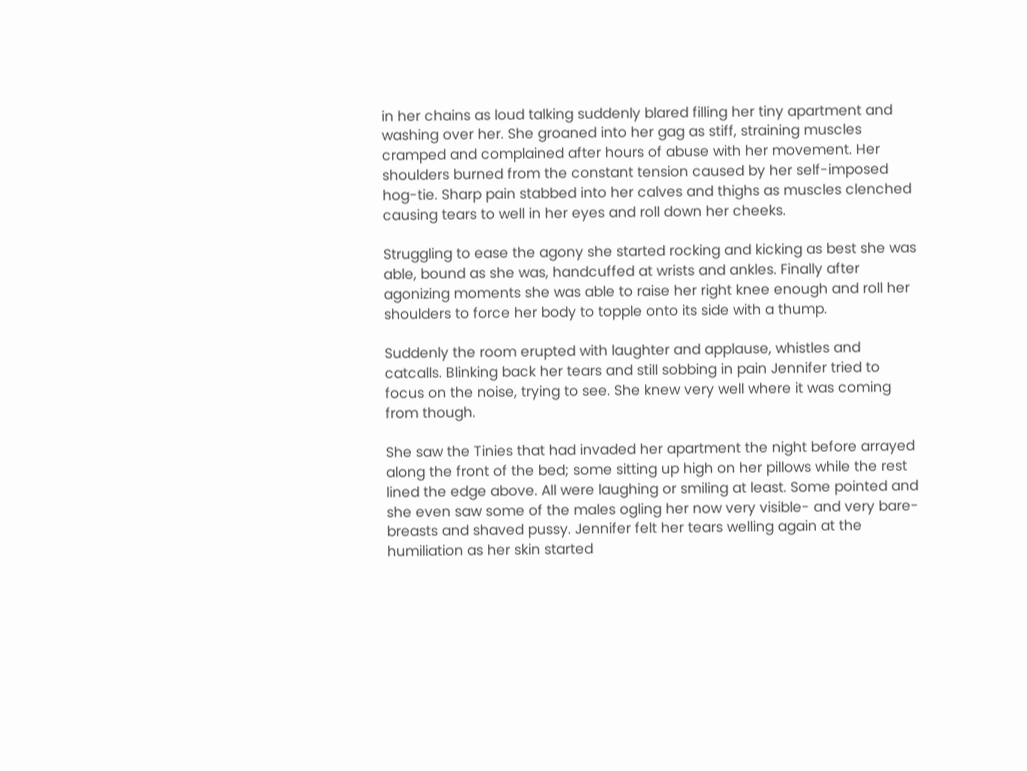in her chains as loud talking suddenly blared filling her tiny apartment and washing over her. She groaned into her gag as stiff, straining muscles cramped and complained after hours of abuse with her movement. Her shoulders burned from the constant tension caused by her self-imposed hog-tie. Sharp pain stabbed into her calves and thighs as muscles clenched causing tears to well in her eyes and roll down her cheeks.

Struggling to ease the agony she started rocking and kicking as best she was able, bound as she was, handcuffed at wrists and ankles. Finally after agonizing moments she was able to raise her right knee enough and roll her shoulders to force her body to topple onto its side with a thump.

Suddenly the room erupted with laughter and applause, whistles and catcalls. Blinking back her tears and still sobbing in pain Jennifer tried to focus on the noise, trying to see. She knew very well where it was coming from though.

She saw the Tinies that had invaded her apartment the night before arrayed along the front of the bed; some sitting up high on her pillows while the rest lined the edge above. All were laughing or smiling at least. Some pointed and she even saw some of the males ogling her now very visible- and very bare- breasts and shaved pussy. Jennifer felt her tears welling again at the humiliation as her skin started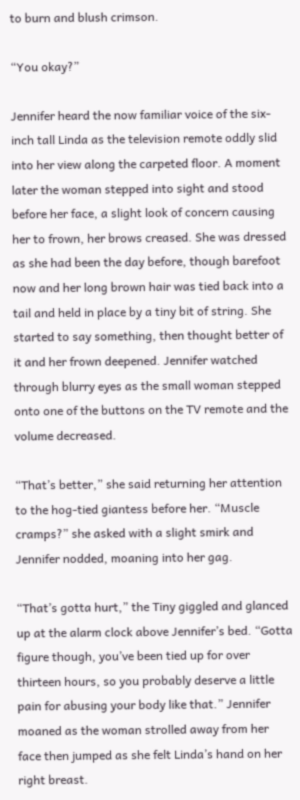to burn and blush crimson.

“You okay?”

Jennifer heard the now familiar voice of the six-inch tall Linda as the television remote oddly slid into her view along the carpeted floor. A moment later the woman stepped into sight and stood before her face, a slight look of concern causing her to frown, her brows creased. She was dressed as she had been the day before, though barefoot now and her long brown hair was tied back into a tail and held in place by a tiny bit of string. She started to say something, then thought better of it and her frown deepened. Jennifer watched through blurry eyes as the small woman stepped onto one of the buttons on the TV remote and the volume decreased.

“That’s better,” she said returning her attention to the hog-tied giantess before her. “Muscle cramps?” she asked with a slight smirk and Jennifer nodded, moaning into her gag.

“That’s gotta hurt,” the Tiny giggled and glanced up at the alarm clock above Jennifer’s bed. “Gotta figure though, you’ve been tied up for over thirteen hours, so you probably deserve a little pain for abusing your body like that.” Jennifer moaned as the woman strolled away from her face then jumped as she felt Linda’s hand on her right breast.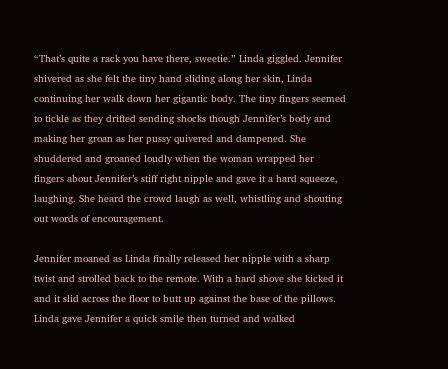“That’s quite a rack you have there, sweetie.” Linda giggled. Jennifer shivered as she felt the tiny hand sliding along her skin, Linda continuing her walk down her gigantic body. The tiny fingers seemed to tickle as they drifted sending shocks though Jennifer’s body and making her groan as her pussy quivered and dampened. She shuddered and groaned loudly when the woman wrapped her fingers about Jennifer’s stiff right nipple and gave it a hard squeeze, laughing. She heard the crowd laugh as well, whistling and shouting out words of encouragement.

Jennifer moaned as Linda finally released her nipple with a sharp twist and strolled back to the remote. With a hard shove she kicked it and it slid across the floor to butt up against the base of the pillows. Linda gave Jennifer a quick smile then turned and walked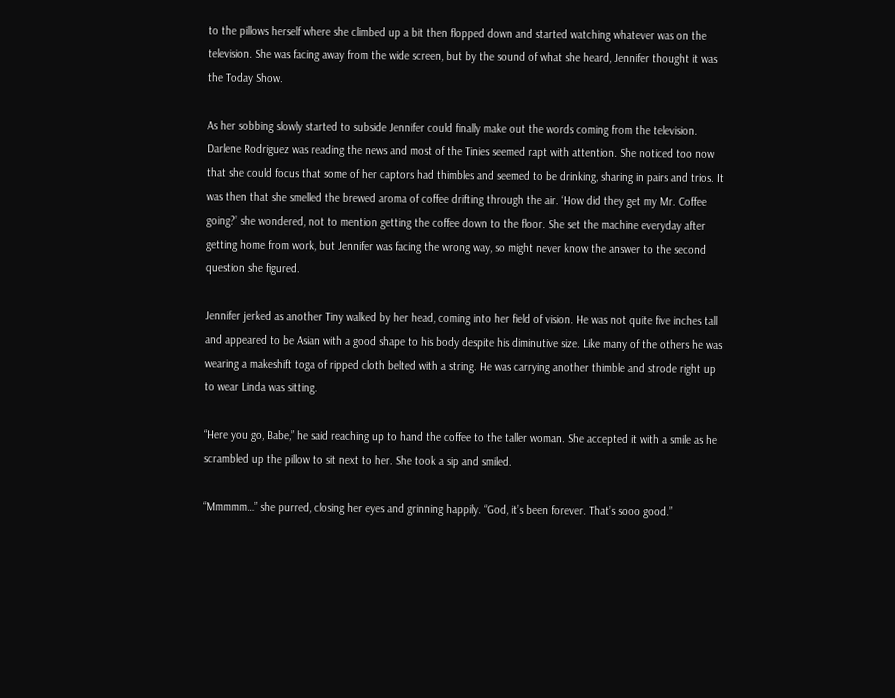to the pillows herself where she climbed up a bit then flopped down and started watching whatever was on the television. She was facing away from the wide screen, but by the sound of what she heard, Jennifer thought it was the Today Show.

As her sobbing slowly started to subside Jennifer could finally make out the words coming from the television. Darlene Rodriguez was reading the news and most of the Tinies seemed rapt with attention. She noticed too now that she could focus that some of her captors had thimbles and seemed to be drinking, sharing in pairs and trios. It was then that she smelled the brewed aroma of coffee drifting through the air. ‘How did they get my Mr. Coffee going?’ she wondered, not to mention getting the coffee down to the floor. She set the machine everyday after getting home from work, but Jennifer was facing the wrong way, so might never know the answer to the second question she figured.

Jennifer jerked as another Tiny walked by her head, coming into her field of vision. He was not quite five inches tall and appeared to be Asian with a good shape to his body despite his diminutive size. Like many of the others he was wearing a makeshift toga of ripped cloth belted with a string. He was carrying another thimble and strode right up to wear Linda was sitting.

“Here you go, Babe,” he said reaching up to hand the coffee to the taller woman. She accepted it with a smile as he scrambled up the pillow to sit next to her. She took a sip and smiled.

“Mmmmm…” she purred, closing her eyes and grinning happily. “God, it’s been forever. That’s sooo good.”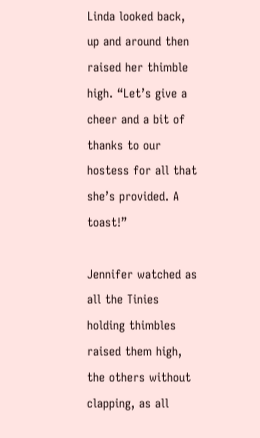Linda looked back, up and around then raised her thimble high. “Let’s give a cheer and a bit of thanks to our hostess for all that she’s provided. A toast!”

Jennifer watched as all the Tinies holding thimbles raised them high, the others without clapping, as all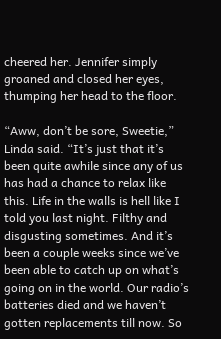cheered her. Jennifer simply groaned and closed her eyes, thumping her head to the floor.

“Aww, don’t be sore, Sweetie,” Linda said. “It’s just that it’s been quite awhile since any of us has had a chance to relax like this. Life in the walls is hell like I told you last night. Filthy and disgusting sometimes. And it’s been a couple weeks since we’ve been able to catch up on what’s going on in the world. Our radio’s batteries died and we haven’t gotten replacements till now. So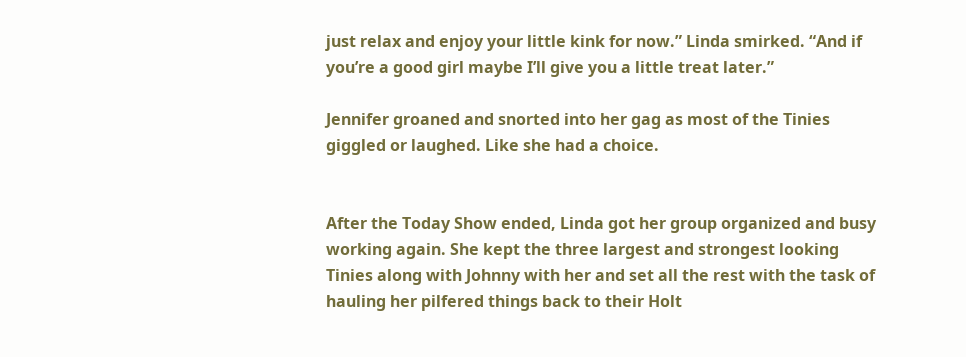just relax and enjoy your little kink for now.” Linda smirked. “And if you’re a good girl maybe I’ll give you a little treat later.”

Jennifer groaned and snorted into her gag as most of the Tinies giggled or laughed. Like she had a choice.


After the Today Show ended, Linda got her group organized and busy working again. She kept the three largest and strongest looking Tinies along with Johnny with her and set all the rest with the task of hauling her pilfered things back to their Holt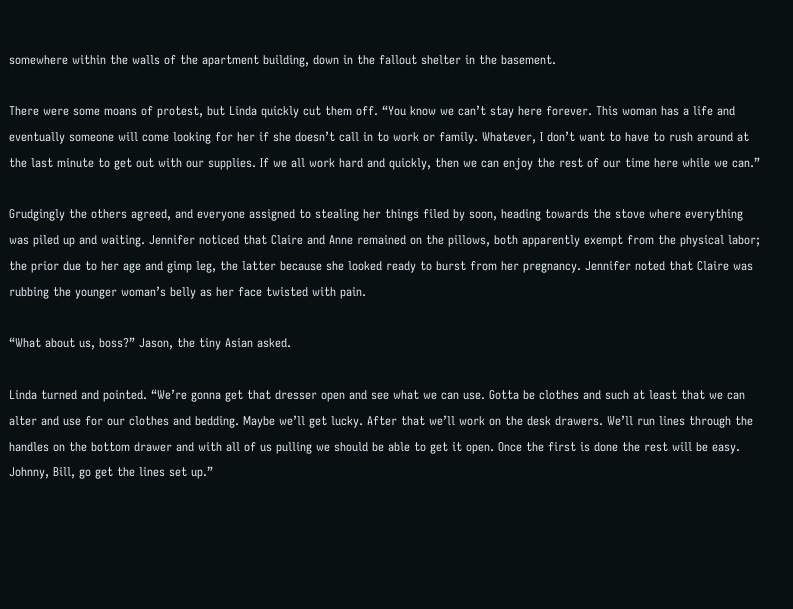somewhere within the walls of the apartment building, down in the fallout shelter in the basement.

There were some moans of protest, but Linda quickly cut them off. “You know we can’t stay here forever. This woman has a life and eventually someone will come looking for her if she doesn’t call in to work or family. Whatever, I don’t want to have to rush around at the last minute to get out with our supplies. If we all work hard and quickly, then we can enjoy the rest of our time here while we can.”

Grudgingly the others agreed, and everyone assigned to stealing her things filed by soon, heading towards the stove where everything was piled up and waiting. Jennifer noticed that Claire and Anne remained on the pillows, both apparently exempt from the physical labor; the prior due to her age and gimp leg, the latter because she looked ready to burst from her pregnancy. Jennifer noted that Claire was rubbing the younger woman’s belly as her face twisted with pain.

“What about us, boss?” Jason, the tiny Asian asked.

Linda turned and pointed. “We’re gonna get that dresser open and see what we can use. Gotta be clothes and such at least that we can alter and use for our clothes and bedding. Maybe we’ll get lucky. After that we’ll work on the desk drawers. We’ll run lines through the handles on the bottom drawer and with all of us pulling we should be able to get it open. Once the first is done the rest will be easy. Johnny, Bill, go get the lines set up.”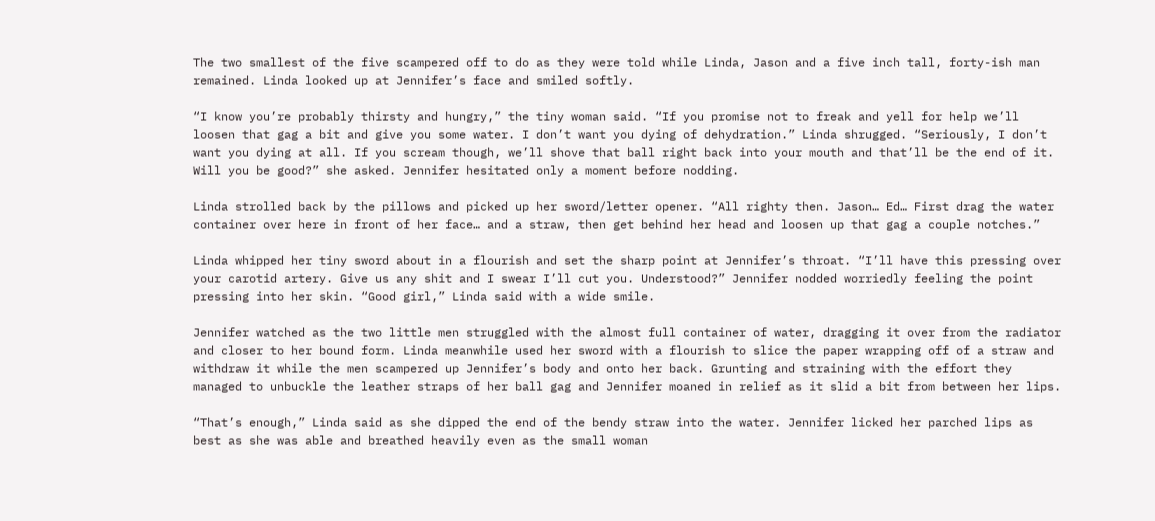The two smallest of the five scampered off to do as they were told while Linda, Jason and a five inch tall, forty-ish man remained. Linda looked up at Jennifer’s face and smiled softly.

“I know you’re probably thirsty and hungry,” the tiny woman said. “If you promise not to freak and yell for help we’ll loosen that gag a bit and give you some water. I don’t want you dying of dehydration.” Linda shrugged. “Seriously, I don’t want you dying at all. If you scream though, we’ll shove that ball right back into your mouth and that’ll be the end of it. Will you be good?” she asked. Jennifer hesitated only a moment before nodding.

Linda strolled back by the pillows and picked up her sword/letter opener. “All righty then. Jason… Ed… First drag the water container over here in front of her face… and a straw, then get behind her head and loosen up that gag a couple notches.”

Linda whipped her tiny sword about in a flourish and set the sharp point at Jennifer’s throat. “I’ll have this pressing over your carotid artery. Give us any shit and I swear I’ll cut you. Understood?” Jennifer nodded worriedly feeling the point pressing into her skin. “Good girl,” Linda said with a wide smile.

Jennifer watched as the two little men struggled with the almost full container of water, dragging it over from the radiator and closer to her bound form. Linda meanwhile used her sword with a flourish to slice the paper wrapping off of a straw and withdraw it while the men scampered up Jennifer’s body and onto her back. Grunting and straining with the effort they managed to unbuckle the leather straps of her ball gag and Jennifer moaned in relief as it slid a bit from between her lips.

“That’s enough,” Linda said as she dipped the end of the bendy straw into the water. Jennifer licked her parched lips as best as she was able and breathed heavily even as the small woman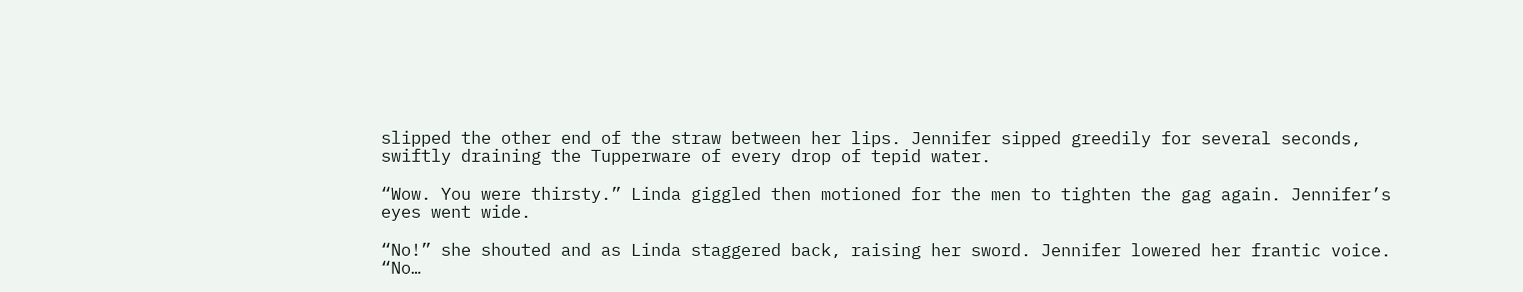slipped the other end of the straw between her lips. Jennifer sipped greedily for several seconds, swiftly draining the Tupperware of every drop of tepid water.

“Wow. You were thirsty.” Linda giggled then motioned for the men to tighten the gag again. Jennifer’s eyes went wide.

“No!” she shouted and as Linda staggered back, raising her sword. Jennifer lowered her frantic voice. “No…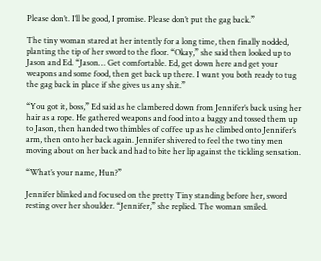Please don’t. I’ll be good, I promise. Please don’t put the gag back.”

The tiny woman stared at her intently for a long time, then finally nodded, planting the tip of her sword to the floor. “Okay,” she said then looked up to Jason and Ed. “Jason… Get comfortable. Ed, get down here and get your weapons and some food, then get back up there. I want you both ready to tug the gag back in place if she gives us any shit.”

“You got it, boss,” Ed said as he clambered down from Jennifer’s back using her hair as a rope. He gathered weapons and food into a baggy and tossed them up to Jason, then handed two thimbles of coffee up as he climbed onto Jennifer’s arm, then onto her back again. Jennifer shivered to feel the two tiny men moving about on her back and had to bite her lip against the tickling sensation.

“What’s your name, Hun?”

Jennifer blinked and focused on the pretty Tiny standing before her, sword resting over her shoulder. “Jennifer,” she replied. The woman smiled.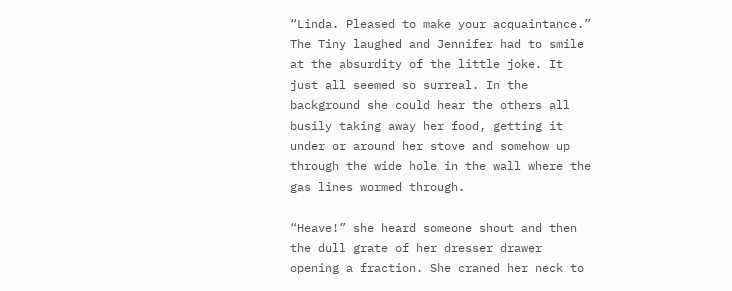“Linda. Pleased to make your acquaintance.” The Tiny laughed and Jennifer had to smile at the absurdity of the little joke. It just all seemed so surreal. In the background she could hear the others all busily taking away her food, getting it under or around her stove and somehow up through the wide hole in the wall where the gas lines wormed through.

“Heave!” she heard someone shout and then the dull grate of her dresser drawer opening a fraction. She craned her neck to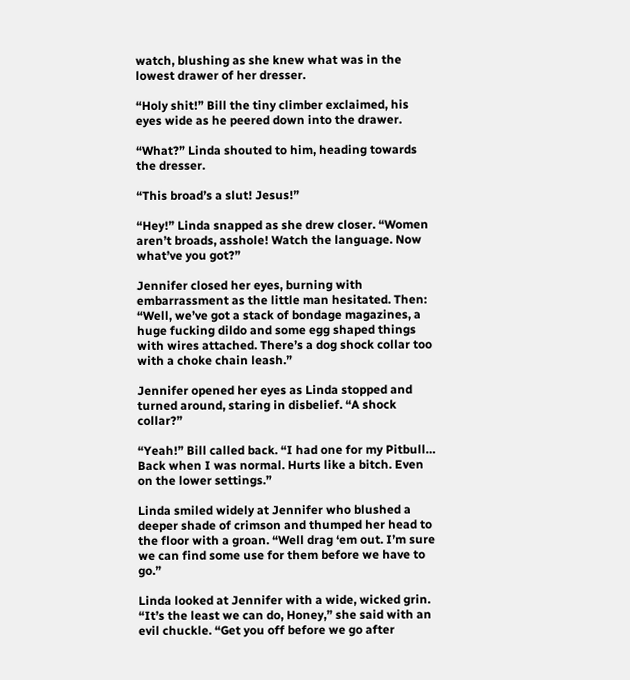watch, blushing as she knew what was in the lowest drawer of her dresser.

“Holy shit!” Bill the tiny climber exclaimed, his eyes wide as he peered down into the drawer.

“What?” Linda shouted to him, heading towards the dresser.

“This broad’s a slut! Jesus!”

“Hey!” Linda snapped as she drew closer. “Women aren’t broads, asshole! Watch the language. Now what’ve you got?”

Jennifer closed her eyes, burning with embarrassment as the little man hesitated. Then: “Well, we’ve got a stack of bondage magazines, a huge fucking dildo and some egg shaped things with wires attached. There’s a dog shock collar too with a choke chain leash.”

Jennifer opened her eyes as Linda stopped and turned around, staring in disbelief. “A shock collar?”

“Yeah!” Bill called back. “I had one for my Pitbull… Back when I was normal. Hurts like a bitch. Even on the lower settings.”

Linda smiled widely at Jennifer who blushed a deeper shade of crimson and thumped her head to the floor with a groan. “Well drag ‘em out. I’m sure we can find some use for them before we have to go.”

Linda looked at Jennifer with a wide, wicked grin. “It’s the least we can do, Honey,” she said with an evil chuckle. “Get you off before we go after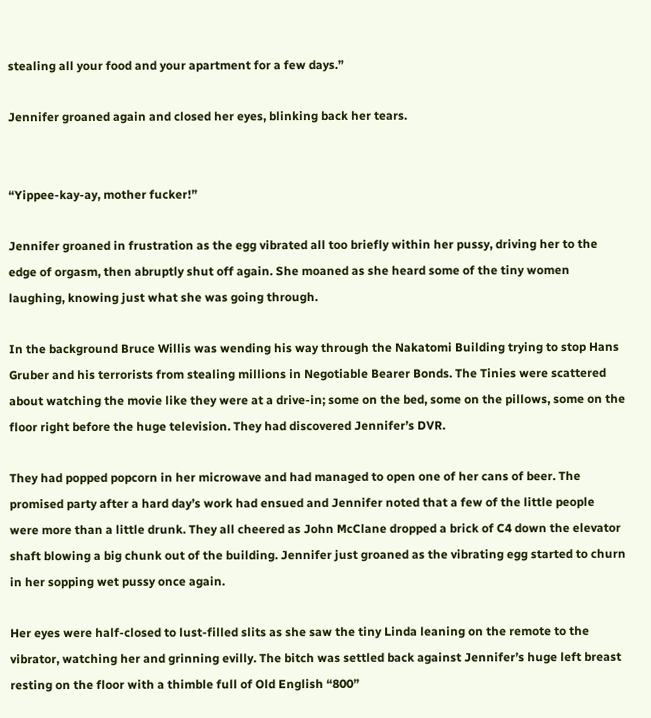stealing all your food and your apartment for a few days.”

Jennifer groaned again and closed her eyes, blinking back her tears.


“Yippee-kay-ay, mother fucker!”

Jennifer groaned in frustration as the egg vibrated all too briefly within her pussy, driving her to the edge of orgasm, then abruptly shut off again. She moaned as she heard some of the tiny women laughing, knowing just what she was going through.

In the background Bruce Willis was wending his way through the Nakatomi Building trying to stop Hans Gruber and his terrorists from stealing millions in Negotiable Bearer Bonds. The Tinies were scattered about watching the movie like they were at a drive-in; some on the bed, some on the pillows, some on the floor right before the huge television. They had discovered Jennifer’s DVR.

They had popped popcorn in her microwave and had managed to open one of her cans of beer. The promised party after a hard day’s work had ensued and Jennifer noted that a few of the little people were more than a little drunk. They all cheered as John McClane dropped a brick of C4 down the elevator shaft blowing a big chunk out of the building. Jennifer just groaned as the vibrating egg started to churn in her sopping wet pussy once again.

Her eyes were half-closed to lust-filled slits as she saw the tiny Linda leaning on the remote to the vibrator, watching her and grinning evilly. The bitch was settled back against Jennifer’s huge left breast resting on the floor with a thimble full of Old English “800”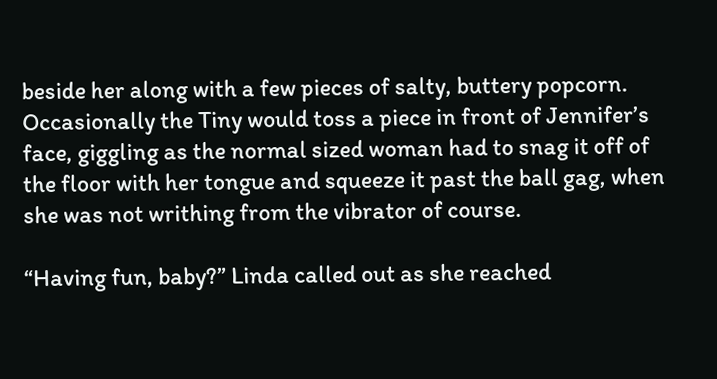beside her along with a few pieces of salty, buttery popcorn. Occasionally the Tiny would toss a piece in front of Jennifer’s face, giggling as the normal sized woman had to snag it off of the floor with her tongue and squeeze it past the ball gag, when she was not writhing from the vibrator of course.

“Having fun, baby?” Linda called out as she reached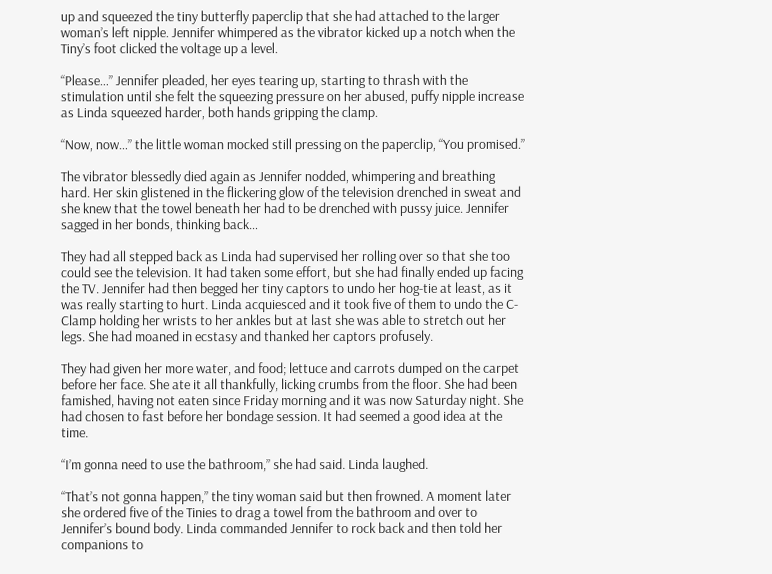up and squeezed the tiny butterfly paperclip that she had attached to the larger woman’s left nipple. Jennifer whimpered as the vibrator kicked up a notch when the Tiny’s foot clicked the voltage up a level.

“Please…” Jennifer pleaded, her eyes tearing up, starting to thrash with the stimulation until she felt the squeezing pressure on her abused, puffy nipple increase as Linda squeezed harder, both hands gripping the clamp.

“Now, now…” the little woman mocked still pressing on the paperclip, “You promised.”

The vibrator blessedly died again as Jennifer nodded, whimpering and breathing hard. Her skin glistened in the flickering glow of the television drenched in sweat and she knew that the towel beneath her had to be drenched with pussy juice. Jennifer sagged in her bonds, thinking back…

They had all stepped back as Linda had supervised her rolling over so that she too could see the television. It had taken some effort, but she had finally ended up facing the TV. Jennifer had then begged her tiny captors to undo her hog-tie at least, as it was really starting to hurt. Linda acquiesced and it took five of them to undo the C-Clamp holding her wrists to her ankles but at last she was able to stretch out her legs. She had moaned in ecstasy and thanked her captors profusely.

They had given her more water, and food; lettuce and carrots dumped on the carpet before her face. She ate it all thankfully, licking crumbs from the floor. She had been famished, having not eaten since Friday morning and it was now Saturday night. She had chosen to fast before her bondage session. It had seemed a good idea at the time.

“I’m gonna need to use the bathroom,” she had said. Linda laughed.

“That’s not gonna happen,” the tiny woman said but then frowned. A moment later she ordered five of the Tinies to drag a towel from the bathroom and over to Jennifer’s bound body. Linda commanded Jennifer to rock back and then told her companions to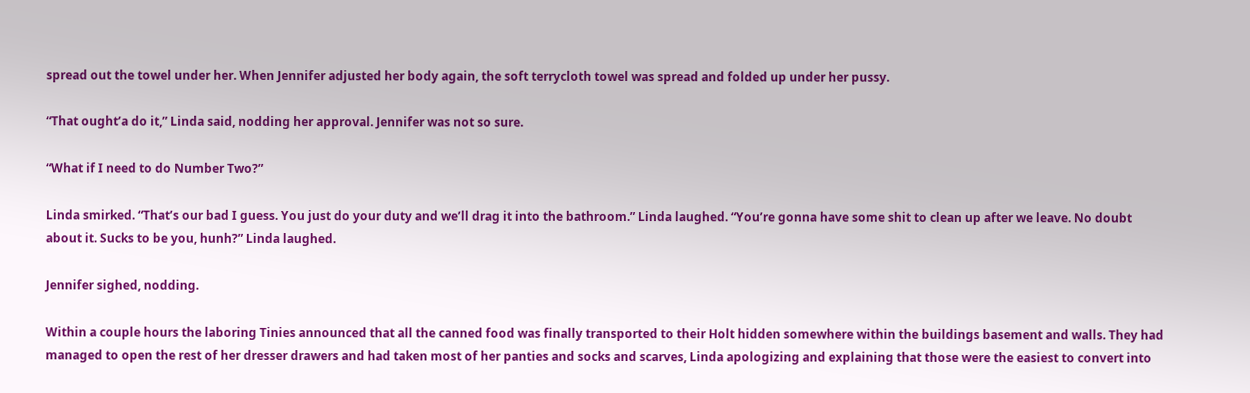spread out the towel under her. When Jennifer adjusted her body again, the soft terrycloth towel was spread and folded up under her pussy.

“That ought’a do it,” Linda said, nodding her approval. Jennifer was not so sure.

“What if I need to do Number Two?”

Linda smirked. “That’s our bad I guess. You just do your duty and we’ll drag it into the bathroom.” Linda laughed. “You’re gonna have some shit to clean up after we leave. No doubt about it. Sucks to be you, hunh?” Linda laughed.

Jennifer sighed, nodding.

Within a couple hours the laboring Tinies announced that all the canned food was finally transported to their Holt hidden somewhere within the buildings basement and walls. They had managed to open the rest of her dresser drawers and had taken most of her panties and socks and scarves, Linda apologizing and explaining that those were the easiest to convert into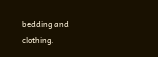bedding and clothing.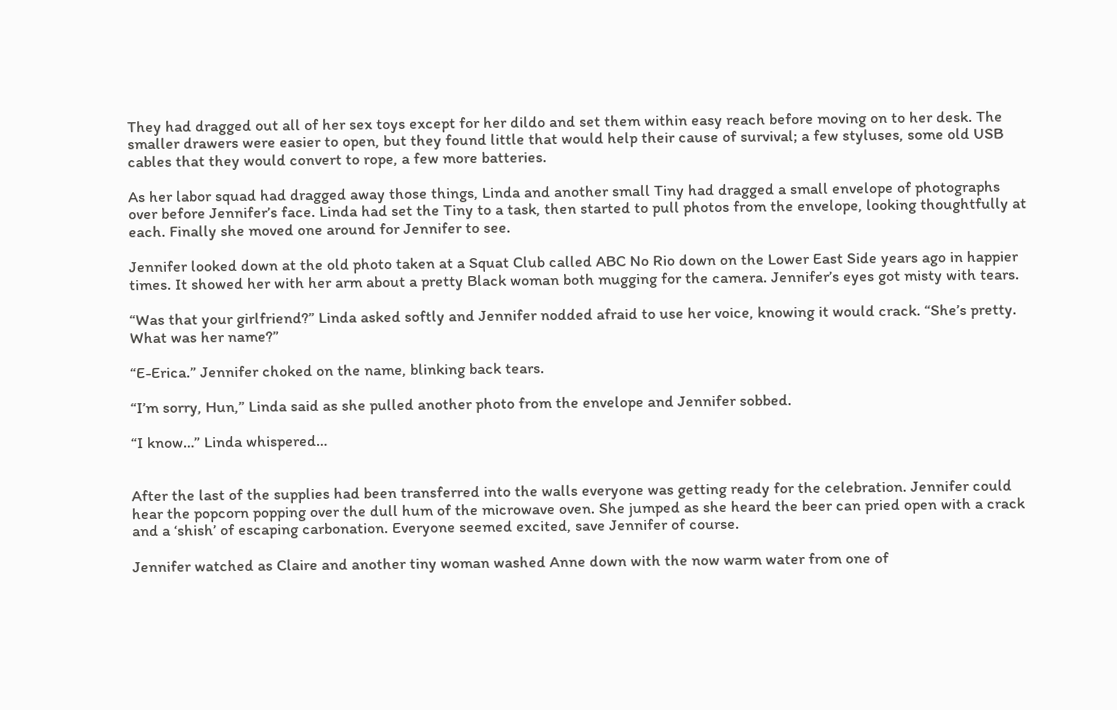They had dragged out all of her sex toys except for her dildo and set them within easy reach before moving on to her desk. The smaller drawers were easier to open, but they found little that would help their cause of survival; a few styluses, some old USB cables that they would convert to rope, a few more batteries.

As her labor squad had dragged away those things, Linda and another small Tiny had dragged a small envelope of photographs over before Jennifer’s face. Linda had set the Tiny to a task, then started to pull photos from the envelope, looking thoughtfully at each. Finally she moved one around for Jennifer to see.

Jennifer looked down at the old photo taken at a Squat Club called ABC No Rio down on the Lower East Side years ago in happier times. It showed her with her arm about a pretty Black woman both mugging for the camera. Jennifer’s eyes got misty with tears.

“Was that your girlfriend?” Linda asked softly and Jennifer nodded afraid to use her voice, knowing it would crack. “She’s pretty. What was her name?”

“E-Erica.” Jennifer choked on the name, blinking back tears.

“I’m sorry, Hun,” Linda said as she pulled another photo from the envelope and Jennifer sobbed.

“I know…” Linda whispered…


After the last of the supplies had been transferred into the walls everyone was getting ready for the celebration. Jennifer could hear the popcorn popping over the dull hum of the microwave oven. She jumped as she heard the beer can pried open with a crack and a ‘shish’ of escaping carbonation. Everyone seemed excited, save Jennifer of course.

Jennifer watched as Claire and another tiny woman washed Anne down with the now warm water from one of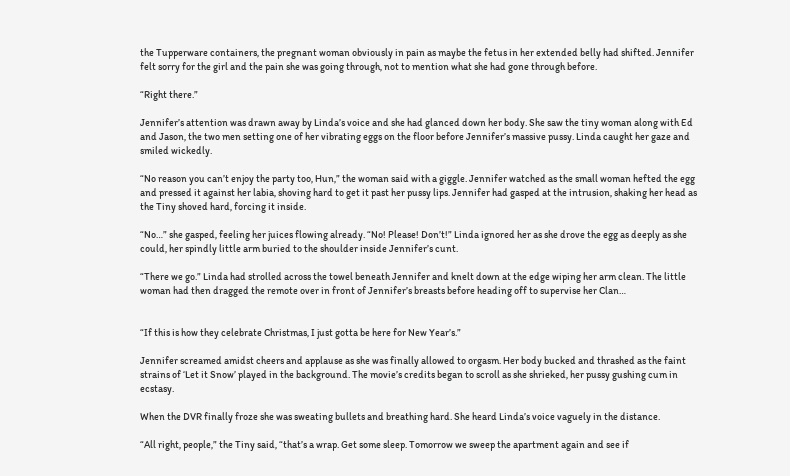the Tupperware containers, the pregnant woman obviously in pain as maybe the fetus in her extended belly had shifted. Jennifer felt sorry for the girl and the pain she was going through, not to mention what she had gone through before.

“Right there.”

Jennifer’s attention was drawn away by Linda’s voice and she had glanced down her body. She saw the tiny woman along with Ed and Jason, the two men setting one of her vibrating eggs on the floor before Jennifer’s massive pussy. Linda caught her gaze and smiled wickedly.

“No reason you can’t enjoy the party too, Hun,” the woman said with a giggle. Jennifer watched as the small woman hefted the egg and pressed it against her labia, shoving hard to get it past her pussy lips. Jennifer had gasped at the intrusion, shaking her head as the Tiny shoved hard, forcing it inside.

“No…” she gasped, feeling her juices flowing already. “No! Please! Don’t!” Linda ignored her as she drove the egg as deeply as she could, her spindly little arm buried to the shoulder inside Jennifer’s cunt.

“There we go.” Linda had strolled across the towel beneath Jennifer and knelt down at the edge wiping her arm clean. The little woman had then dragged the remote over in front of Jennifer’s breasts before heading off to supervise her Clan…


“If this is how they celebrate Christmas, I just gotta be here for New Year’s.”

Jennifer screamed amidst cheers and applause as she was finally allowed to orgasm. Her body bucked and thrashed as the faint strains of ‘Let it Snow’ played in the background. The movie’s credits began to scroll as she shrieked, her pussy gushing cum in ecstasy.

When the DVR finally froze she was sweating bullets and breathing hard. She heard Linda’s voice vaguely in the distance.

“All right, people,” the Tiny said, “that’s a wrap. Get some sleep. Tomorrow we sweep the apartment again and see if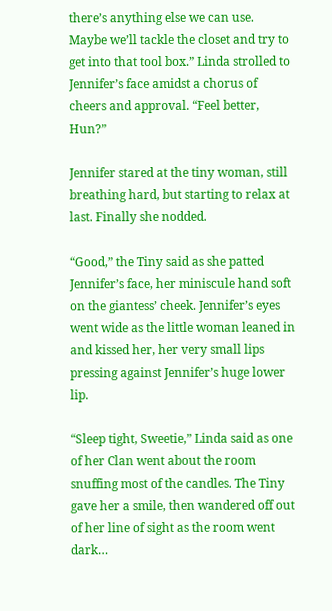there’s anything else we can use. Maybe we’ll tackle the closet and try to get into that tool box.” Linda strolled to Jennifer’s face amidst a chorus of cheers and approval. “Feel better, Hun?”

Jennifer stared at the tiny woman, still breathing hard, but starting to relax at last. Finally she nodded.

“Good,” the Tiny said as she patted Jennifer’s face, her miniscule hand soft on the giantess’ cheek. Jennifer’s eyes went wide as the little woman leaned in and kissed her, her very small lips pressing against Jennifer’s huge lower lip.

“Sleep tight, Sweetie,” Linda said as one of her Clan went about the room snuffing most of the candles. The Tiny gave her a smile, then wandered off out of her line of sight as the room went dark…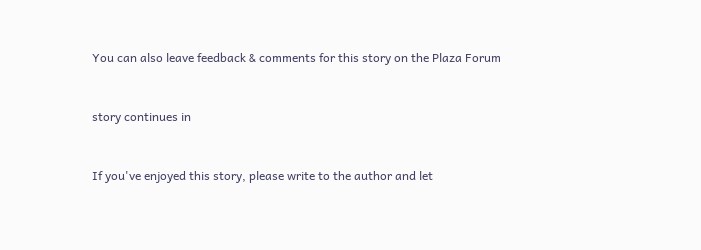You can also leave feedback & comments for this story on the Plaza Forum


story continues in


If you've enjoyed this story, please write to the author and let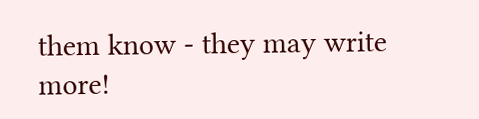them know - they may write more!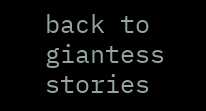back to
giantess stories